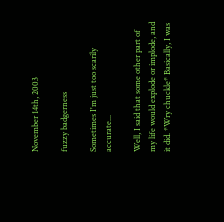November 14th, 2003

fuzzy badgerness

Sometimes I'm just too scarily accurate...

Well, I said that some other part of my life would explode or implode, and it did. *Wry chuckle* Basically, I was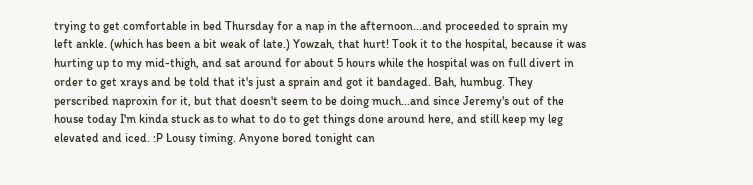trying to get comfortable in bed Thursday for a nap in the afternoon...and proceeded to sprain my left ankle. (which has been a bit weak of late.) Yowzah, that hurt! Took it to the hospital, because it was hurting up to my mid-thigh, and sat around for about 5 hours while the hospital was on full divert in order to get xrays and be told that it's just a sprain and got it bandaged. Bah, humbug. They perscribed naproxin for it, but that doesn't seem to be doing much...and since Jeremy's out of the house today I'm kinda stuck as to what to do to get things done around here, and still keep my leg elevated and iced. :P Lousy timing. Anyone bored tonight can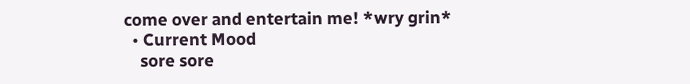come over and entertain me! *wry grin*
  • Current Mood
    sore sore